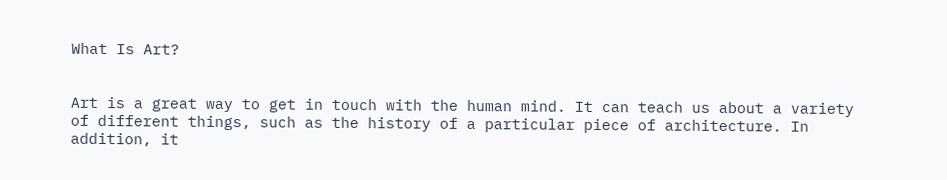What Is Art?


Art is a great way to get in touch with the human mind. It can teach us about a variety of different things, such as the history of a particular piece of architecture. In addition, it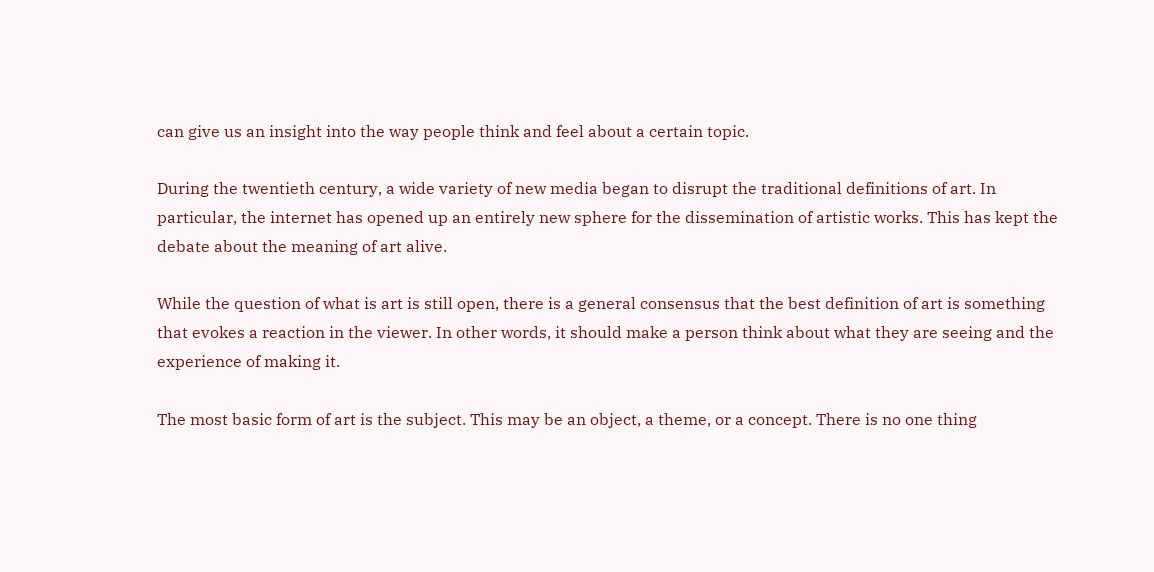can give us an insight into the way people think and feel about a certain topic.

During the twentieth century, a wide variety of new media began to disrupt the traditional definitions of art. In particular, the internet has opened up an entirely new sphere for the dissemination of artistic works. This has kept the debate about the meaning of art alive.

While the question of what is art is still open, there is a general consensus that the best definition of art is something that evokes a reaction in the viewer. In other words, it should make a person think about what they are seeing and the experience of making it.

The most basic form of art is the subject. This may be an object, a theme, or a concept. There is no one thing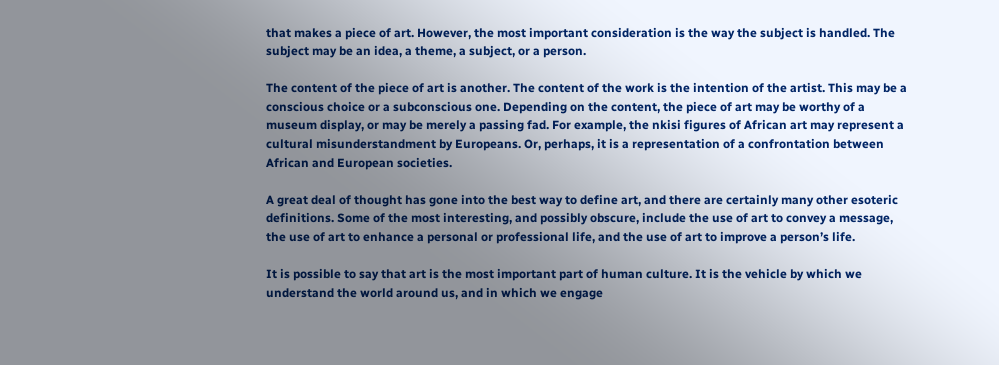that makes a piece of art. However, the most important consideration is the way the subject is handled. The subject may be an idea, a theme, a subject, or a person.

The content of the piece of art is another. The content of the work is the intention of the artist. This may be a conscious choice or a subconscious one. Depending on the content, the piece of art may be worthy of a museum display, or may be merely a passing fad. For example, the nkisi figures of African art may represent a cultural misunderstandment by Europeans. Or, perhaps, it is a representation of a confrontation between African and European societies.

A great deal of thought has gone into the best way to define art, and there are certainly many other esoteric definitions. Some of the most interesting, and possibly obscure, include the use of art to convey a message, the use of art to enhance a personal or professional life, and the use of art to improve a person’s life.

It is possible to say that art is the most important part of human culture. It is the vehicle by which we understand the world around us, and in which we engage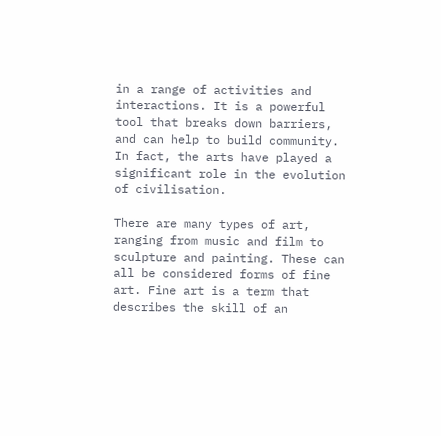in a range of activities and interactions. It is a powerful tool that breaks down barriers, and can help to build community. In fact, the arts have played a significant role in the evolution of civilisation.

There are many types of art, ranging from music and film to sculpture and painting. These can all be considered forms of fine art. Fine art is a term that describes the skill of an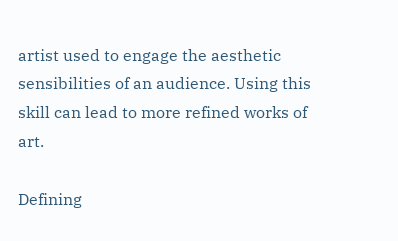artist used to engage the aesthetic sensibilities of an audience. Using this skill can lead to more refined works of art.

Defining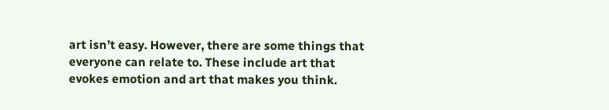art isn’t easy. However, there are some things that everyone can relate to. These include art that evokes emotion and art that makes you think.